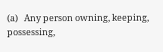(a)   Any person owning, keeping, possessing,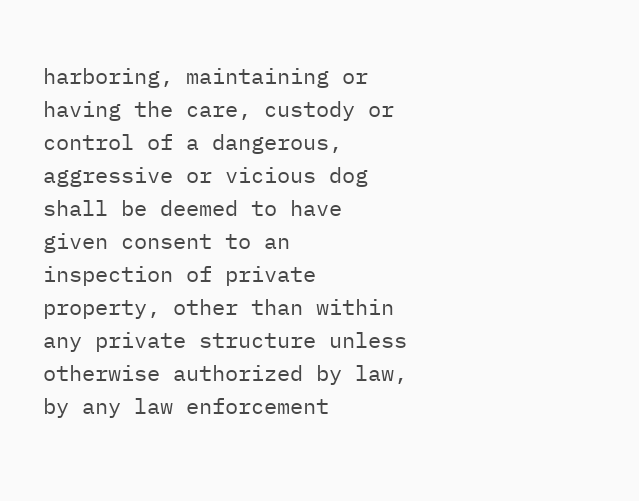harboring, maintaining or having the care, custody or control of a dangerous, aggressive or vicious dog shall be deemed to have given consent to an inspection of private property, other than within any private structure unless otherwise authorized by law, by any law enforcement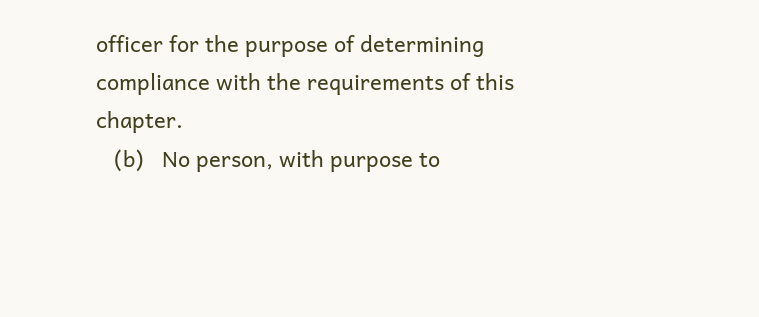officer for the purpose of determining compliance with the requirements of this chapter.
   (b)   No person, with purpose to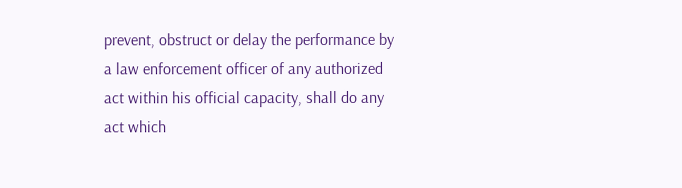prevent, obstruct or delay the performance by a law enforcement officer of any authorized act within his official capacity, shall do any act which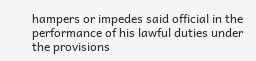hampers or impedes said official in the performance of his lawful duties under the provisions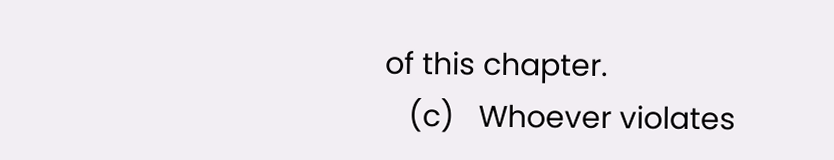of this chapter.
   (c)   Whoever violates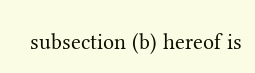subsection (b) hereof is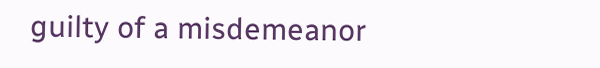guilty of a misdemeanor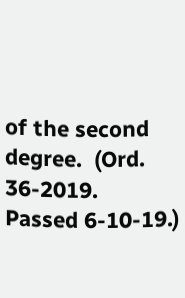of the second degree.  (Ord.  36-2019.  Passed 6-10-19.)